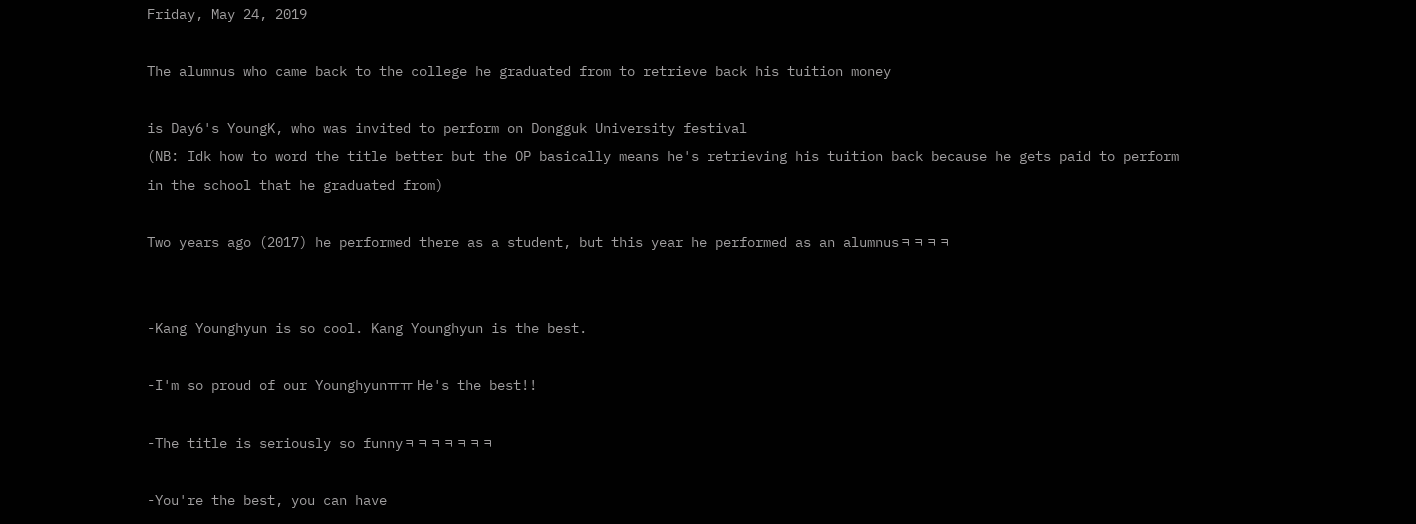Friday, May 24, 2019

The alumnus who came back to the college he graduated from to retrieve back his tuition money

is Day6's YoungK, who was invited to perform on Dongguk University festival
(NB: Idk how to word the title better but the OP basically means he's retrieving his tuition back because he gets paid to perform in the school that he graduated from)

Two years ago (2017) he performed there as a student, but this year he performed as an alumnusㅋㅋㅋㅋ


-Kang Younghyun is so cool. Kang Younghyun is the best.

-I'm so proud of our Younghyunㅠㅠ He's the best!!

-The title is seriously so funnyㅋㅋㅋㅋㅋㅋㅋ

-You're the best, you can have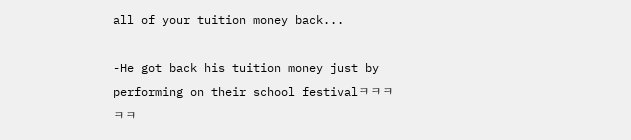all of your tuition money back...

-He got back his tuition money just by performing on their school festivalㅋㅋㅋㅋㅋ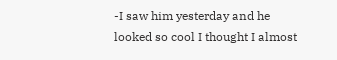-I saw him yesterday and he looked so cool I thought I almost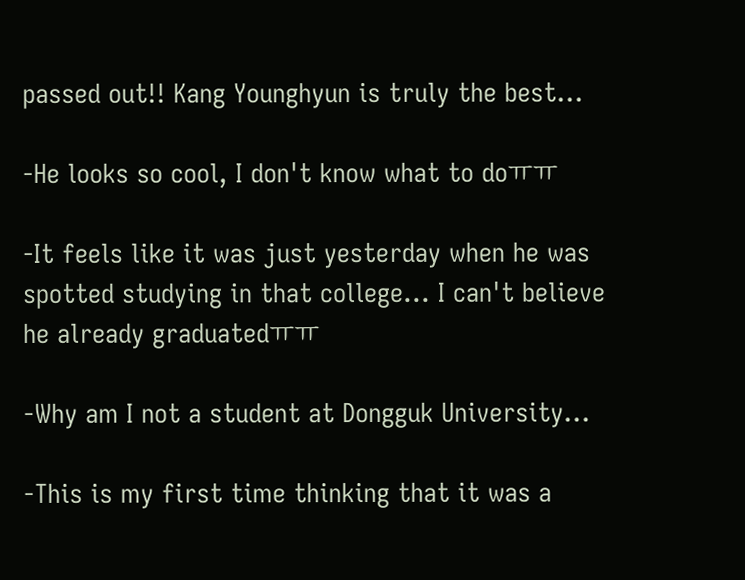passed out!! Kang Younghyun is truly the best...

-He looks so cool, I don't know what to doㅠㅠ

-It feels like it was just yesterday when he was spotted studying in that college... I can't believe he already graduatedㅠㅠ

-Why am I not a student at Dongguk University...

-This is my first time thinking that it was a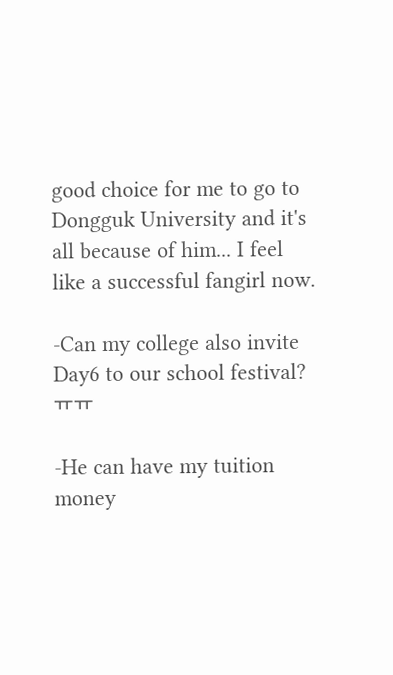good choice for me to go to Dongguk University and it's all because of him... I feel like a successful fangirl now.

-Can my college also invite Day6 to our school festival?ㅠㅠ

-He can have my tuition money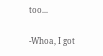too...

-Whoa, I got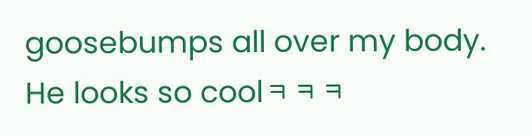goosebumps all over my body. He looks so coolㅋㅋㅋ